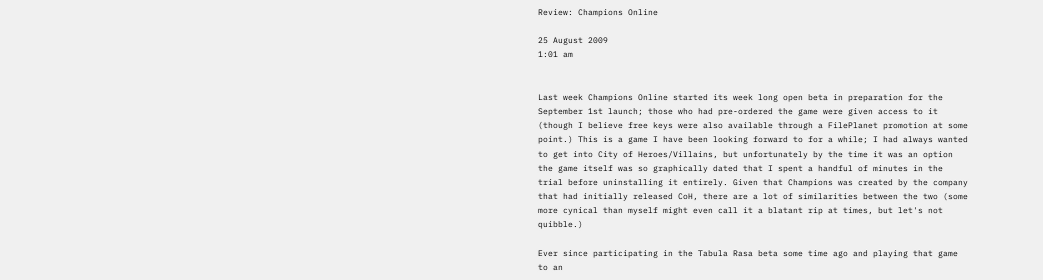Review: Champions Online

25 August 2009
1:01 am


Last week Champions Online started its week long open beta in preparation for the September 1st launch; those who had pre-ordered the game were given access to it (though I believe free keys were also available through a FilePlanet promotion at some point.) This is a game I have been looking forward to for a while; I had always wanted to get into City of Heroes/Villains, but unfortunately by the time it was an option the game itself was so graphically dated that I spent a handful of minutes in the trial before uninstalling it entirely. Given that Champions was created by the company that had initially released CoH, there are a lot of similarities between the two (some more cynical than myself might even call it a blatant rip at times, but let's not quibble.)

Ever since participating in the Tabula Rasa beta some time ago and playing that game to an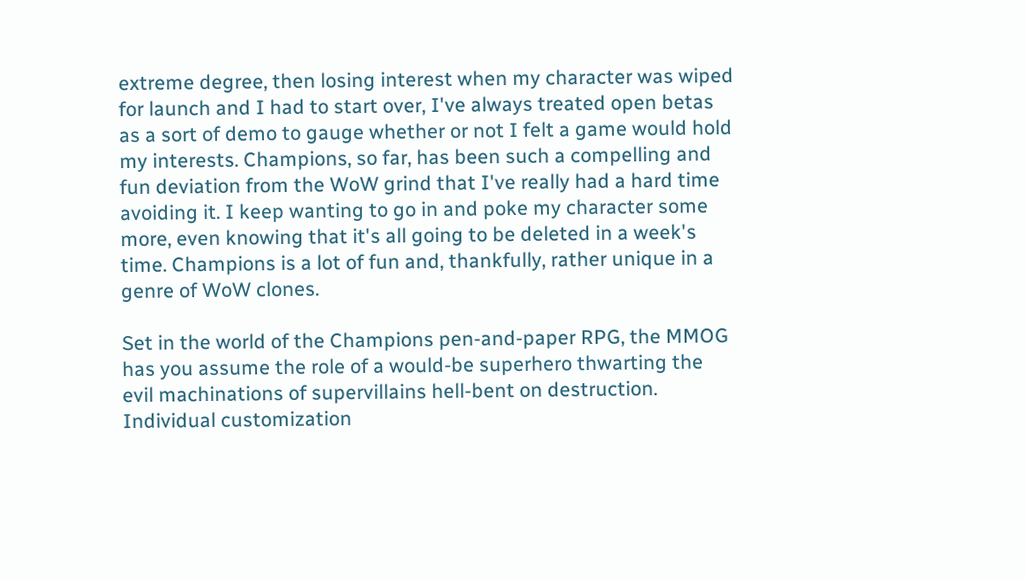extreme degree, then losing interest when my character was wiped for launch and I had to start over, I've always treated open betas as a sort of demo to gauge whether or not I felt a game would hold my interests. Champions, so far, has been such a compelling and fun deviation from the WoW grind that I've really had a hard time avoiding it. I keep wanting to go in and poke my character some more, even knowing that it's all going to be deleted in a week's time. Champions is a lot of fun and, thankfully, rather unique in a genre of WoW clones.

Set in the world of the Champions pen-and-paper RPG, the MMOG has you assume the role of a would-be superhero thwarting the evil machinations of supervillains hell-bent on destruction. Individual customization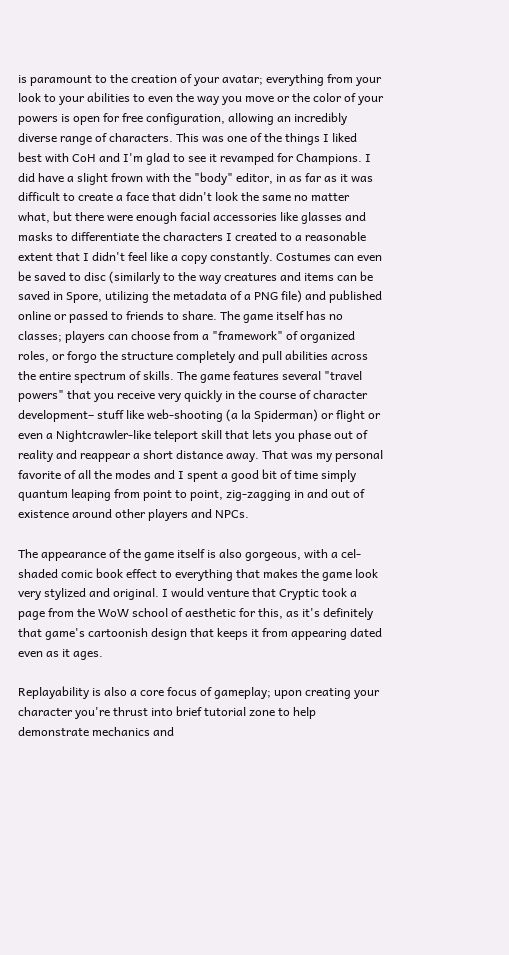is paramount to the creation of your avatar; everything from your look to your abilities to even the way you move or the color of your powers is open for free configuration, allowing an incredibly diverse range of characters. This was one of the things I liked best with CoH and I'm glad to see it revamped for Champions. I did have a slight frown with the "body" editor, in as far as it was difficult to create a face that didn't look the same no matter what, but there were enough facial accessories like glasses and masks to differentiate the characters I created to a reasonable extent that I didn't feel like a copy constantly. Costumes can even be saved to disc (similarly to the way creatures and items can be saved in Spore, utilizing the metadata of a PNG file) and published online or passed to friends to share. The game itself has no classes; players can choose from a "framework" of organized roles, or forgo the structure completely and pull abilities across the entire spectrum of skills. The game features several "travel powers" that you receive very quickly in the course of character development– stuff like web-shooting (a la Spiderman) or flight or even a Nightcrawler-like teleport skill that lets you phase out of reality and reappear a short distance away. That was my personal favorite of all the modes and I spent a good bit of time simply quantum leaping from point to point, zig-zagging in and out of existence around other players and NPCs.

The appearance of the game itself is also gorgeous, with a cel-shaded comic book effect to everything that makes the game look very stylized and original. I would venture that Cryptic took a page from the WoW school of aesthetic for this, as it's definitely that game's cartoonish design that keeps it from appearing dated even as it ages.

Replayability is also a core focus of gameplay; upon creating your character you're thrust into brief tutorial zone to help demonstrate mechanics and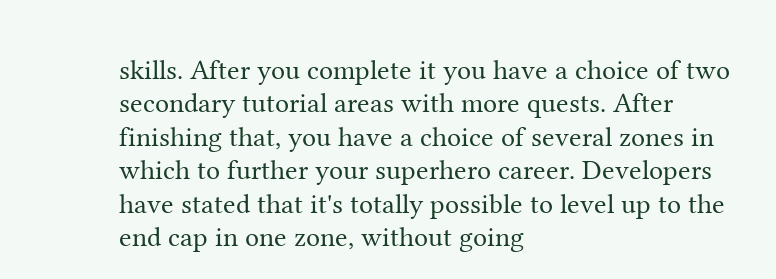skills. After you complete it you have a choice of two secondary tutorial areas with more quests. After finishing that, you have a choice of several zones in which to further your superhero career. Developers have stated that it's totally possible to level up to the end cap in one zone, without going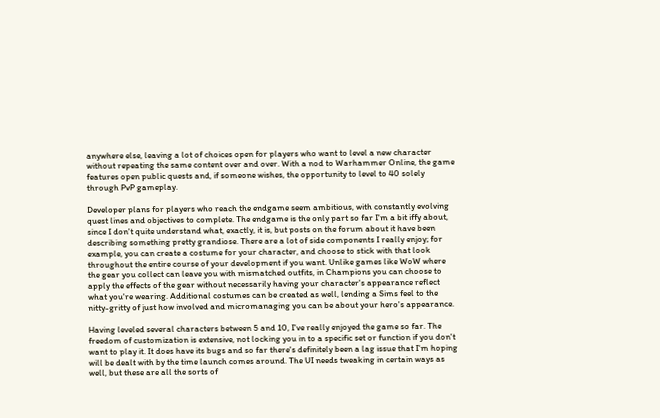anywhere else, leaving a lot of choices open for players who want to level a new character without repeating the same content over and over. With a nod to Warhammer Online, the game features open public quests and, if someone wishes, the opportunity to level to 40 solely through PvP gameplay.

Developer plans for players who reach the endgame seem ambitious, with constantly evolving quest lines and objectives to complete. The endgame is the only part so far I'm a bit iffy about, since I don't quite understand what, exactly, it is, but posts on the forum about it have been describing something pretty grandiose. There are a lot of side components I really enjoy; for example, you can create a costume for your character, and choose to stick with that look throughout the entire course of your development if you want. Unlike games like WoW where the gear you collect can leave you with mismatched outfits, in Champions you can choose to apply the effects of the gear without necessarily having your character's appearance reflect what you're wearing. Additional costumes can be created as well, lending a Sims feel to the nitty-gritty of just how involved and micromanaging you can be about your hero's appearance.

Having leveled several characters between 5 and 10, I've really enjoyed the game so far. The freedom of customization is extensive, not locking you in to a specific set or function if you don't want to play it. It does have its bugs and so far there's definitely been a lag issue that I'm hoping will be dealt with by the time launch comes around. The UI needs tweaking in certain ways as well, but these are all the sorts of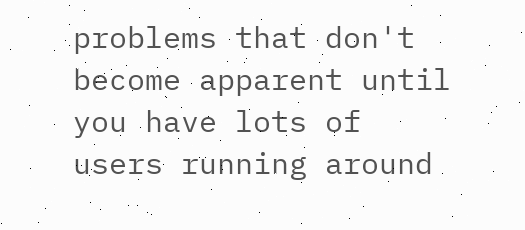problems that don't become apparent until you have lots of users running around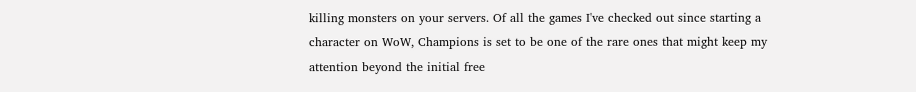killing monsters on your servers. Of all the games I've checked out since starting a character on WoW, Champions is set to be one of the rare ones that might keep my attention beyond the initial free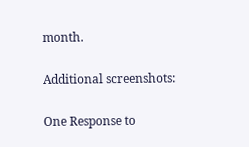month.

Additional screenshots:

One Response to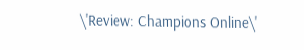\'Review: Champions Online\'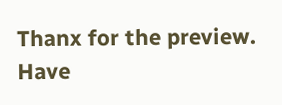Thanx for the preview. Have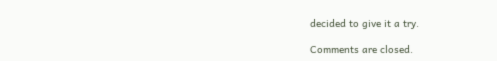decided to give it a try.

Comments are closed.